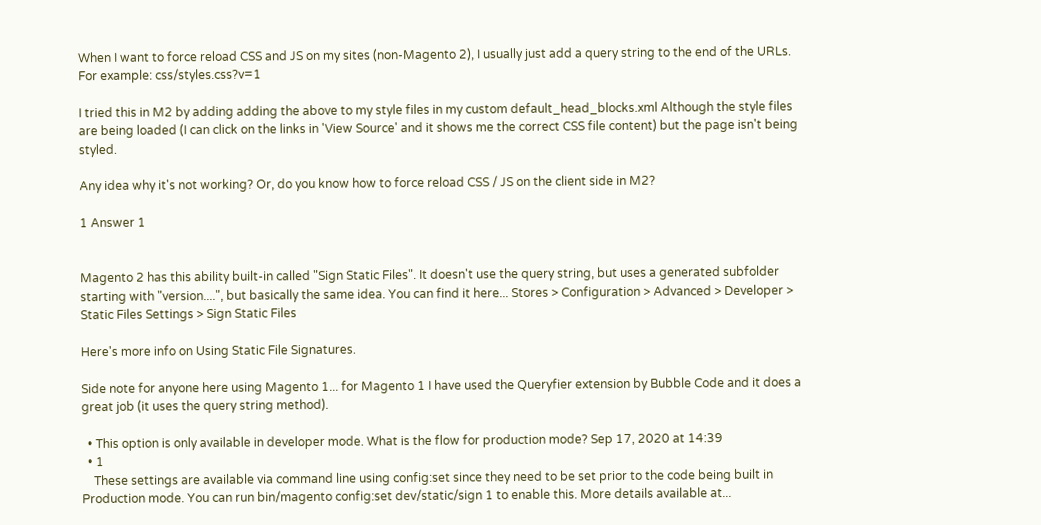When I want to force reload CSS and JS on my sites (non-Magento 2), I usually just add a query string to the end of the URLs. For example: css/styles.css?v=1

I tried this in M2 by adding adding the above to my style files in my custom default_head_blocks.xml Although the style files are being loaded (I can click on the links in 'View Source' and it shows me the correct CSS file content) but the page isn't being styled.

Any idea why it's not working? Or, do you know how to force reload CSS / JS on the client side in M2?

1 Answer 1


Magento 2 has this ability built-in called "Sign Static Files". It doesn't use the query string, but uses a generated subfolder starting with "version....", but basically the same idea. You can find it here... Stores > Configuration > Advanced > Developer > Static Files Settings > Sign Static Files

Here's more info on Using Static File Signatures.

Side note for anyone here using Magento 1... for Magento 1 I have used the Queryfier extension by Bubble Code and it does a great job (it uses the query string method).

  • This option is only available in developer mode. What is the flow for production mode? Sep 17, 2020 at 14:39
  • 1
    These settings are available via command line using config:set since they need to be set prior to the code being built in Production mode. You can run bin/magento config:set dev/static/sign 1 to enable this. More details available at...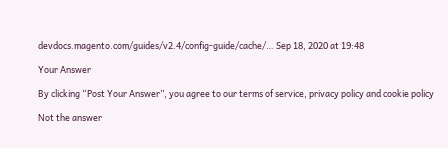devdocs.magento.com/guides/v2.4/config-guide/cache/… Sep 18, 2020 at 19:48

Your Answer

By clicking “Post Your Answer”, you agree to our terms of service, privacy policy and cookie policy

Not the answer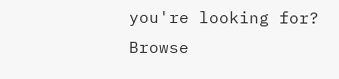you're looking for? Browse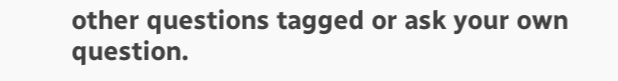other questions tagged or ask your own question.